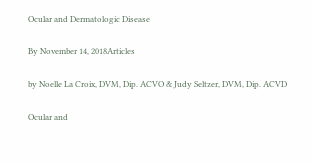Ocular and Dermatologic Disease

By November 14, 2018Articles

by Noelle La Croix, DVM, Dip. ACVO & Judy Seltzer, DVM, Dip. ACVD

Ocular and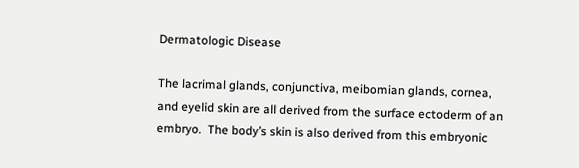Dermatologic Disease

The lacrimal glands, conjunctiva, meibomian glands, cornea, and eyelid skin are all derived from the surface ectoderm of an embryo.  The body’s skin is also derived from this embryonic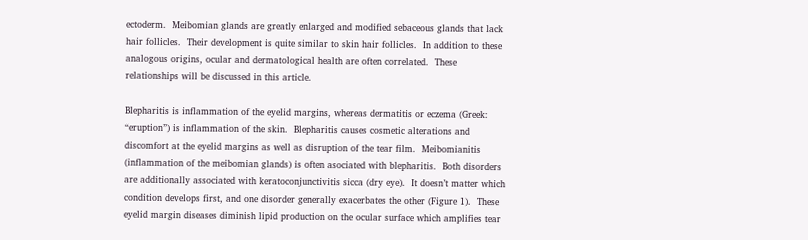ectoderm.  Meibomian glands are greatly enlarged and modified sebaceous glands that lack hair follicles.  Their development is quite similar to skin hair follicles.  In addition to these analogous origins, ocular and dermatological health are often correlated.  These relationships will be discussed in this article.

Blepharitis is inflammation of the eyelid margins, whereas dermatitis or eczema (Greek: “eruption”) is inflammation of the skin.  Blepharitis causes cosmetic alterations and discomfort at the eyelid margins as well as disruption of the tear film.  Meibomianitis (inflammation of the meibomian glands) is often asociated with blepharitis.  Both disorders are additionally associated with keratoconjunctivitis sicca (dry eye).  It doesn’t matter which condition develops first, and one disorder generally exacerbates the other (Figure 1).  These eyelid margin diseases diminish lipid production on the ocular surface which amplifies tear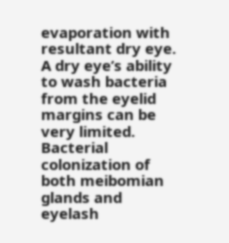evaporation with resultant dry eye.  A dry eye’s ability to wash bacteria from the eyelid margins can be very limited.  Bacterial colonization of both meibomian glands and eyelash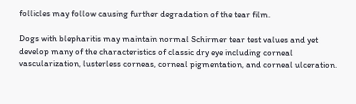follicles may follow causing further degradation of the tear film.

Dogs with blepharitis may maintain normal Schirmer tear test values and yet develop many of the characteristics of classic dry eye including corneal vascularization, lusterless corneas, corneal pigmentation, and corneal ulceration.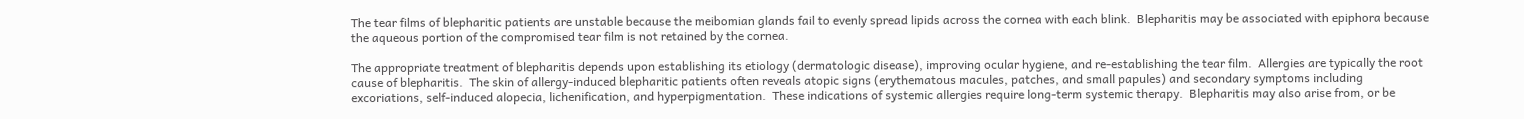The tear films of blepharitic patients are unstable because the meibomian glands fail to evenly spread lipids across the cornea with each blink.  Blepharitis may be associated with epiphora because the aqueous portion of the compromised tear film is not retained by the cornea.

The appropriate treatment of blepharitis depends upon establishing its etiology (dermatologic disease), improving ocular hygiene, and re-establishing the tear film.  Allergies are typically the root cause of blepharitis.  The skin of allergy-induced blepharitic patients often reveals atopic signs (erythematous macules, patches, and small papules) and secondary symptoms including excoriations, self-induced alopecia, lichenification, and hyperpigmentation.  These indications of systemic allergies require long-term systemic therapy.  Blepharitis may also arise from, or be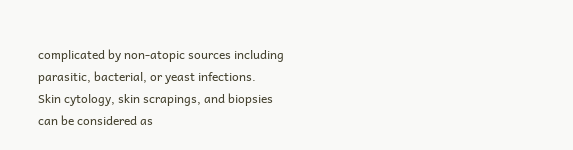complicated by non-atopic sources including parasitic, bacterial, or yeast infections.  Skin cytology, skin scrapings, and biopsies can be considered as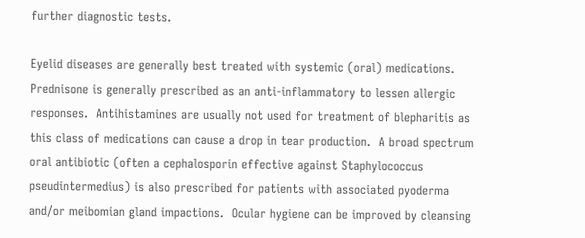further diagnostic tests.

Eyelid diseases are generally best treated with systemic (oral) medications.  Prednisone is generally prescribed as an anti-inflammatory to lessen allergic responses.  Antihistamines are usually not used for treatment of blepharitis as this class of medications can cause a drop in tear production.  A broad spectrum oral antibiotic (often a cephalosporin effective against Staphylococcus pseudintermedius) is also prescribed for patients with associated pyoderma and/or meibomian gland impactions.  Ocular hygiene can be improved by cleansing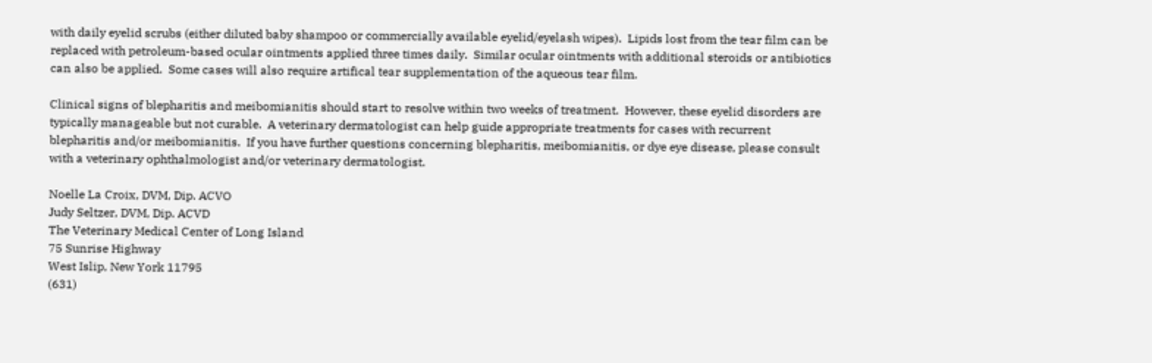with daily eyelid scrubs (either diluted baby shampoo or commercially available eyelid/eyelash wipes).  Lipids lost from the tear film can be replaced with petroleum-based ocular ointments applied three times daily.  Similar ocular ointments with additional steroids or antibiotics can also be applied.  Some cases will also require artifical tear supplementation of the aqueous tear film.

Clinical signs of blepharitis and meibomianitis should start to resolve within two weeks of treatment.  However, these eyelid disorders are typically manageable but not curable.  A veterinary dermatologist can help guide appropriate treatments for cases with recurrent blepharitis and/or meibomianitis.  If you have further questions concerning blepharitis, meibomianitis, or dye eye disease, please consult with a veterinary ophthalmologist and/or veterinary dermatologist.

Noelle La Croix, DVM, Dip. ACVO
Judy Seltzer, DVM, Dip. ACVD
The Veterinary Medical Center of Long Island
75 Sunrise Highway
West Islip, New York 11795
(631)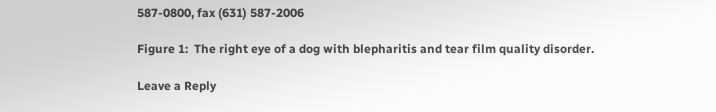587-0800, fax (631) 587-2006

Figure 1:  The right eye of a dog with blepharitis and tear film quality disorder.

Leave a Reply